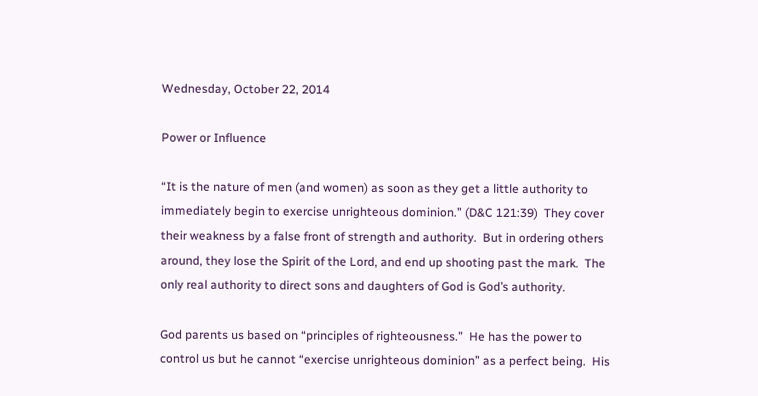Wednesday, October 22, 2014

Power or Influence

“It is the nature of men (and women) as soon as they get a little authority to immediately begin to exercise unrighteous dominion.” (D&C 121:39)  They cover their weakness by a false front of strength and authority.  But in ordering others around, they lose the Spirit of the Lord, and end up shooting past the mark.  The only real authority to direct sons and daughters of God is God’s authority.

God parents us based on “principles of righteousness.”  He has the power to control us but he cannot “exercise unrighteous dominion” as a perfect being.  His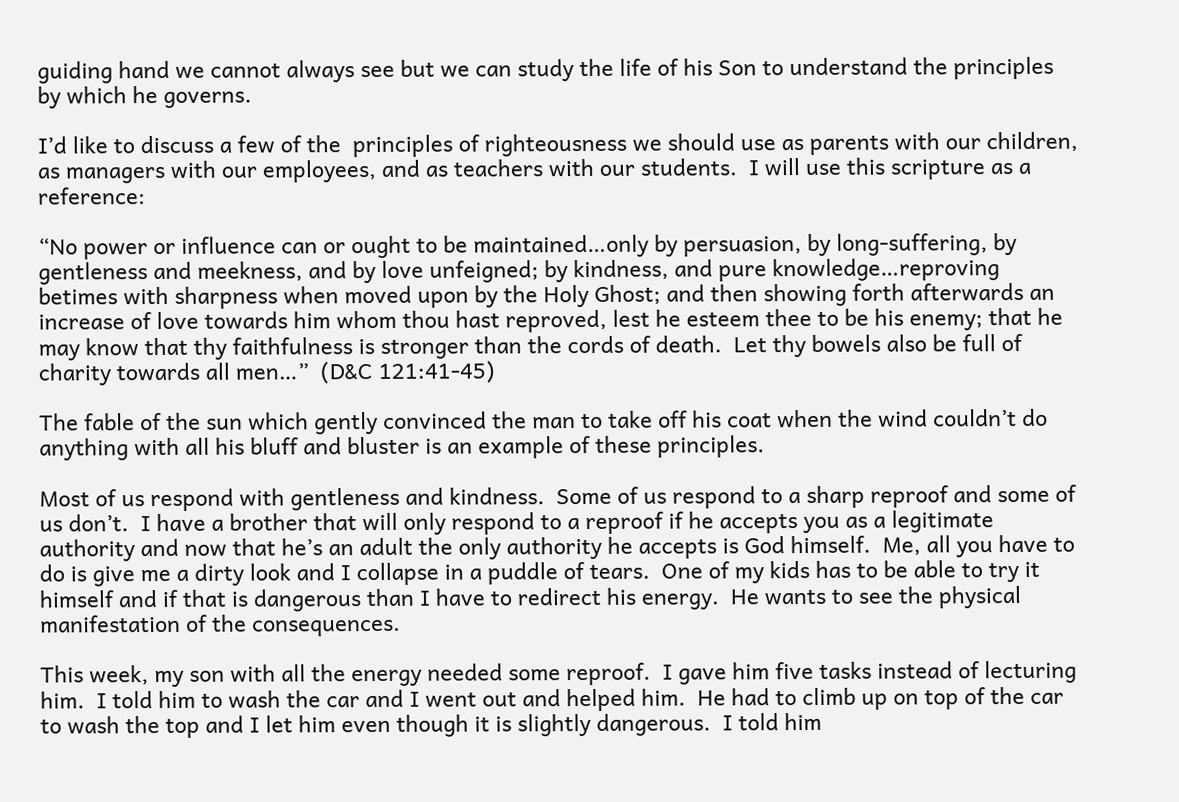guiding hand we cannot always see but we can study the life of his Son to understand the principles by which he governs.

I’d like to discuss a few of the  principles of righteousness we should use as parents with our children, as managers with our employees, and as teachers with our students.  I will use this scripture as a reference:

“No power or influence can or ought to be maintained…only by persuasion, by long-suffering, by gentleness and meekness, and by love unfeigned; by kindness, and pure knowledge…reproving betimes with sharpness when moved upon by the Holy Ghost; and then showing forth afterwards an increase of love towards him whom thou hast reproved, lest he esteem thee to be his enemy; that he may know that thy faithfulness is stronger than the cords of death.  Let thy bowels also be full of charity towards all men…”  (D&C 121:41-45)

The fable of the sun which gently convinced the man to take off his coat when the wind couldn’t do anything with all his bluff and bluster is an example of these principles.

Most of us respond with gentleness and kindness.  Some of us respond to a sharp reproof and some of us don’t.  I have a brother that will only respond to a reproof if he accepts you as a legitimate authority and now that he’s an adult the only authority he accepts is God himself.  Me, all you have to do is give me a dirty look and I collapse in a puddle of tears.  One of my kids has to be able to try it himself and if that is dangerous than I have to redirect his energy.  He wants to see the physical manifestation of the consequences.

This week, my son with all the energy needed some reproof.  I gave him five tasks instead of lecturing him.  I told him to wash the car and I went out and helped him.  He had to climb up on top of the car to wash the top and I let him even though it is slightly dangerous.  I told him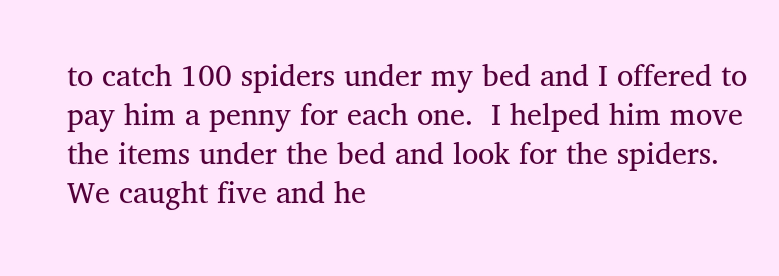to catch 100 spiders under my bed and I offered to pay him a penny for each one.  I helped him move the items under the bed and look for the spiders.  We caught five and he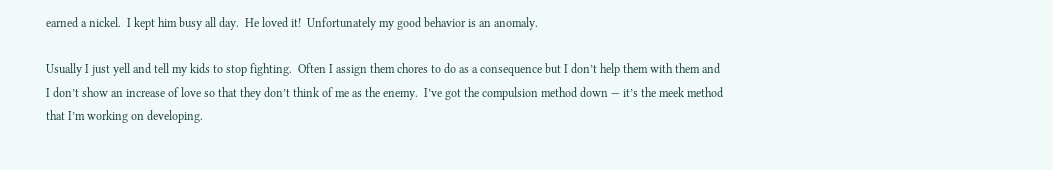earned a nickel.  I kept him busy all day.  He loved it!  Unfortunately my good behavior is an anomaly.

Usually I just yell and tell my kids to stop fighting.  Often I assign them chores to do as a consequence but I don’t help them with them and I don’t show an increase of love so that they don’t think of me as the enemy.  I’ve got the compulsion method down — it’s the meek method that I’m working on developing.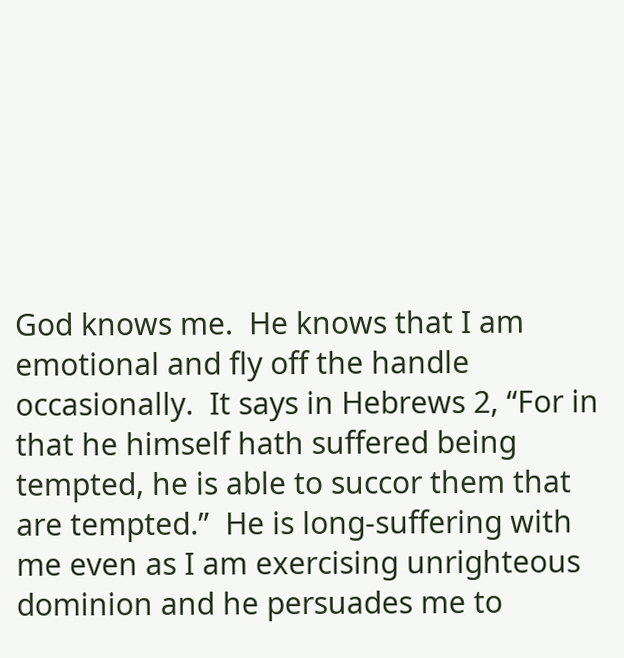God knows me.  He knows that I am emotional and fly off the handle occasionally.  It says in Hebrews 2, “For in that he himself hath suffered being tempted, he is able to succor them that are tempted.”  He is long-suffering with me even as I am exercising unrighteous dominion and he persuades me to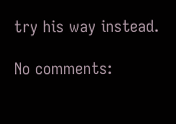try his way instead.

No comments: